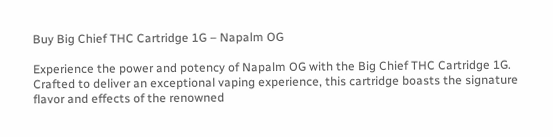Buy Big Chief THC Cartridge 1G – Napalm OG

Experience the power and potency of Napalm OG with the Big Chief THC Cartridge 1G. Crafted to deliver an exceptional vaping experience, this cartridge boasts the signature flavor and effects of the renowned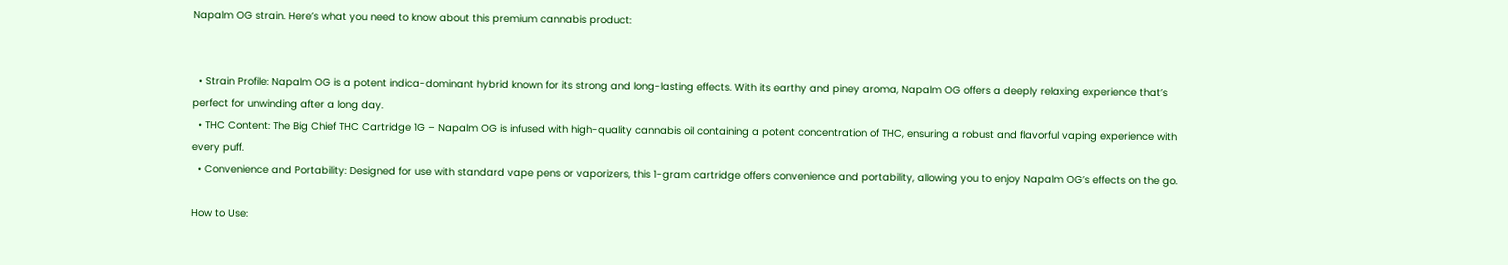Napalm OG strain. Here’s what you need to know about this premium cannabis product:


  • Strain Profile: Napalm OG is a potent indica-dominant hybrid known for its strong and long-lasting effects. With its earthy and piney aroma, Napalm OG offers a deeply relaxing experience that’s perfect for unwinding after a long day.
  • THC Content: The Big Chief THC Cartridge 1G – Napalm OG is infused with high-quality cannabis oil containing a potent concentration of THC, ensuring a robust and flavorful vaping experience with every puff.
  • Convenience and Portability: Designed for use with standard vape pens or vaporizers, this 1-gram cartridge offers convenience and portability, allowing you to enjoy Napalm OG’s effects on the go.

How to Use: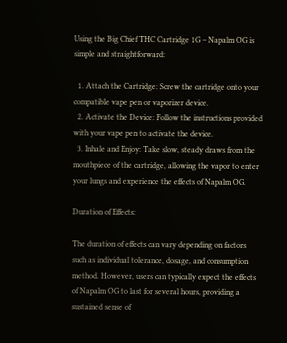Using the Big Chief THC Cartridge 1G – Napalm OG is simple and straightforward:

  1. Attach the Cartridge: Screw the cartridge onto your compatible vape pen or vaporizer device.
  2. Activate the Device: Follow the instructions provided with your vape pen to activate the device.
  3. Inhale and Enjoy: Take slow, steady draws from the mouthpiece of the cartridge, allowing the vapor to enter your lungs and experience the effects of Napalm OG.

Duration of Effects:

The duration of effects can vary depending on factors such as individual tolerance, dosage, and consumption method. However, users can typically expect the effects of Napalm OG to last for several hours, providing a sustained sense of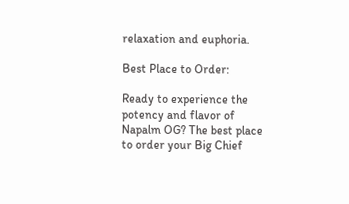relaxation and euphoria.

Best Place to Order:

Ready to experience the potency and flavor of Napalm OG? The best place to order your Big Chief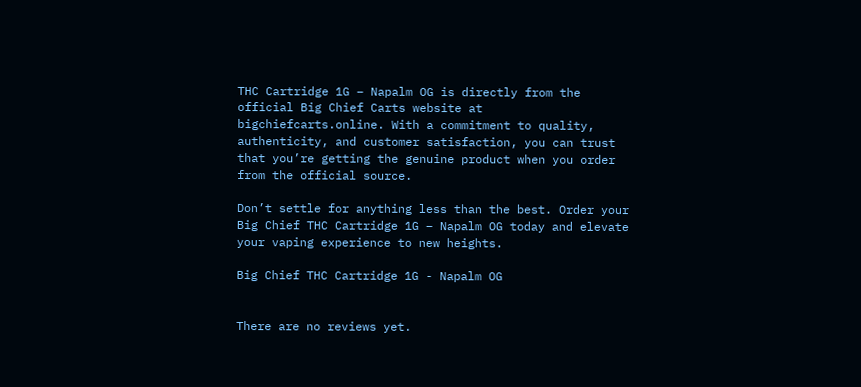THC Cartridge 1G – Napalm OG is directly from the official Big Chief Carts website at bigchiefcarts.online. With a commitment to quality, authenticity, and customer satisfaction, you can trust that you’re getting the genuine product when you order from the official source.

Don’t settle for anything less than the best. Order your Big Chief THC Cartridge 1G – Napalm OG today and elevate your vaping experience to new heights.

Big Chief THC Cartridge 1G - Napalm OG


There are no reviews yet.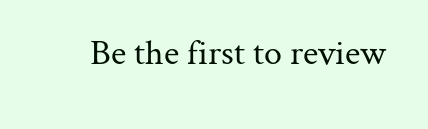Be the first to review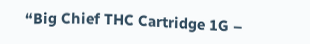“Big Chief THC Cartridge 1G –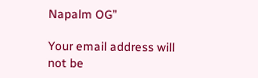Napalm OG”

Your email address will not be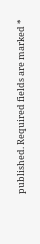published. Required fields are marked *